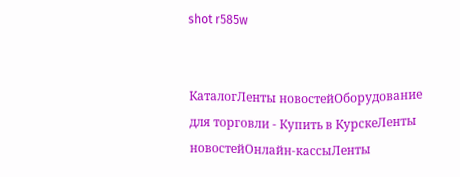shot r585w


КаталогЛенты новостейОборудование для торговли - Купить в КурскеЛенты новостейОнлайн-кассыЛенты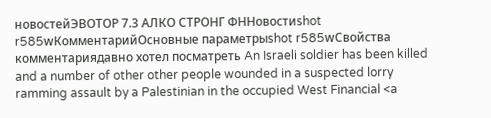новостейЭВОТОР 7.3 АЛКО СТРОНГ ФННовостиshot r585wКомментарийОсновные параметрыshot r585wСвойства комментариядавно хотел посматреть An Israeli soldier has been killed and a number of other other people wounded in a suspected lorry ramming assault by a Palestinian in the occupied West Financial <a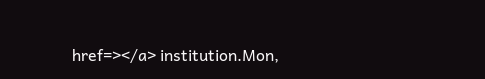href=></a> institution.Mon,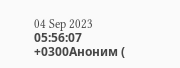04 Sep 2023 05:56:07 +0300Аноним (